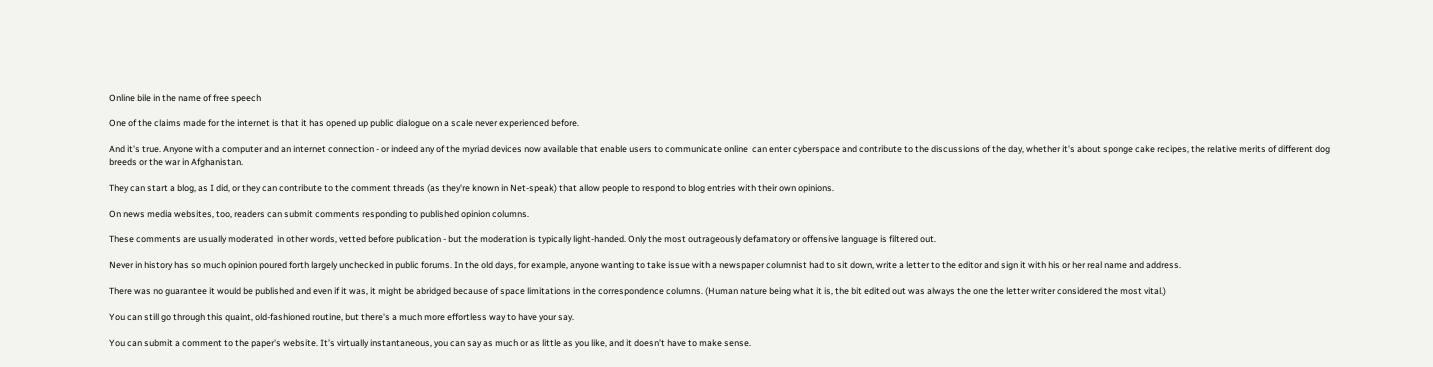Online bile in the name of free speech

One of the claims made for the internet is that it has opened up public dialogue on a scale never experienced before.

And it's true. Anyone with a computer and an internet connection - or indeed any of the myriad devices now available that enable users to communicate online  can enter cyberspace and contribute to the discussions of the day, whether it's about sponge cake recipes, the relative merits of different dog breeds or the war in Afghanistan.

They can start a blog, as I did, or they can contribute to the comment threads (as they're known in Net-speak) that allow people to respond to blog entries with their own opinions.

On news media websites, too, readers can submit comments responding to published opinion columns.

These comments are usually moderated  in other words, vetted before publication - but the moderation is typically light-handed. Only the most outrageously defamatory or offensive language is filtered out.

Never in history has so much opinion poured forth largely unchecked in public forums. In the old days, for example, anyone wanting to take issue with a newspaper columnist had to sit down, write a letter to the editor and sign it with his or her real name and address.

There was no guarantee it would be published and even if it was, it might be abridged because of space limitations in the correspondence columns. (Human nature being what it is, the bit edited out was always the one the letter writer considered the most vital.)

You can still go through this quaint, old-fashioned routine, but there's a much more effortless way to have your say.

You can submit a comment to the paper's website. It's virtually instantaneous, you can say as much or as little as you like, and it doesn't have to make sense.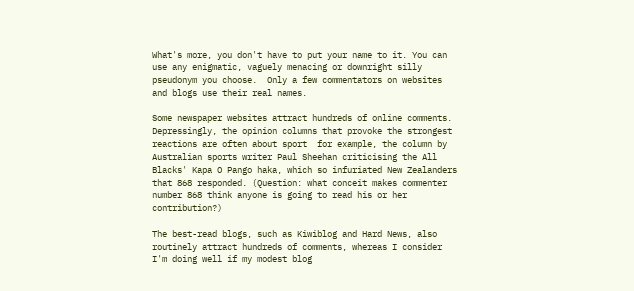What's more, you don't have to put your name to it. You can use any enigmatic, vaguely menacing or downright silly pseudonym you choose.  Only a few commentators on websites and blogs use their real names.

Some newspaper websites attract hundreds of online comments. Depressingly, the opinion columns that provoke the strongest reactions are often about sport  for example, the column by Australian sports writer Paul Sheehan criticising the All Blacks' Kapa O Pango haka, which so infuriated New Zealanders that 868 responded. (Question: what conceit makes commenter number 868 think anyone is going to read his or her contribution?)

The best-read blogs, such as Kiwiblog and Hard News, also routinely attract hundreds of comments, whereas I consider I'm doing well if my modest blog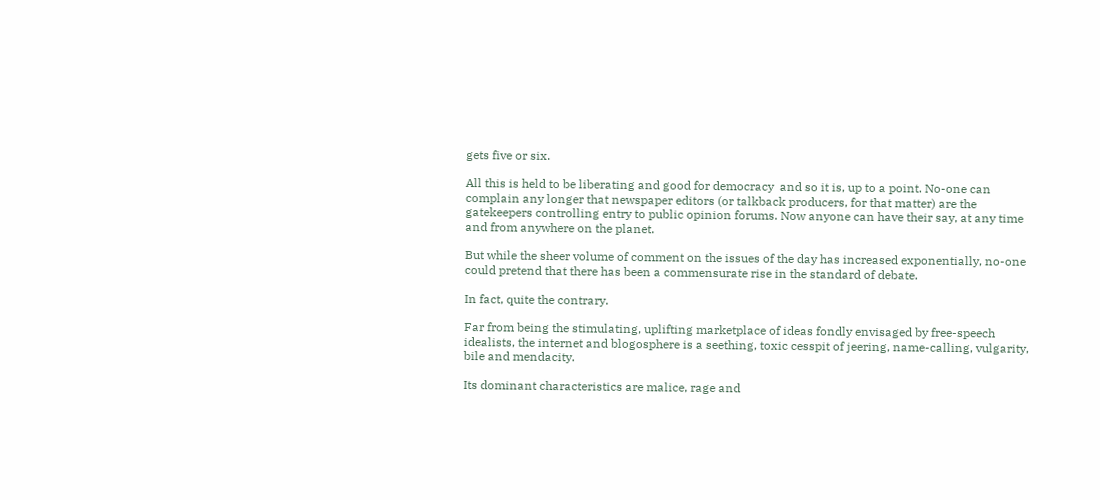gets five or six.

All this is held to be liberating and good for democracy  and so it is, up to a point. No-one can complain any longer that newspaper editors (or talkback producers, for that matter) are the gatekeepers controlling entry to public opinion forums. Now anyone can have their say, at any time and from anywhere on the planet.

But while the sheer volume of comment on the issues of the day has increased exponentially, no-one could pretend that there has been a commensurate rise in the standard of debate.

In fact, quite the contrary.

Far from being the stimulating, uplifting marketplace of ideas fondly envisaged by free-speech idealists, the internet and blogosphere is a seething, toxic cesspit of jeering, name-calling, vulgarity, bile and mendacity.

Its dominant characteristics are malice, rage and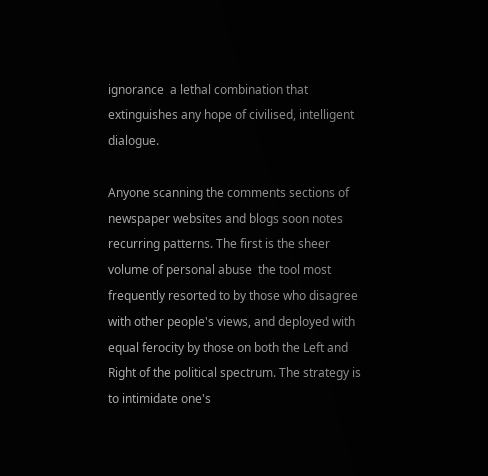ignorance  a lethal combination that extinguishes any hope of civilised, intelligent dialogue.

Anyone scanning the comments sections of newspaper websites and blogs soon notes recurring patterns. The first is the sheer volume of personal abuse  the tool most frequently resorted to by those who disagree with other people's views, and deployed with equal ferocity by those on both the Left and Right of the political spectrum. The strategy is to intimidate one's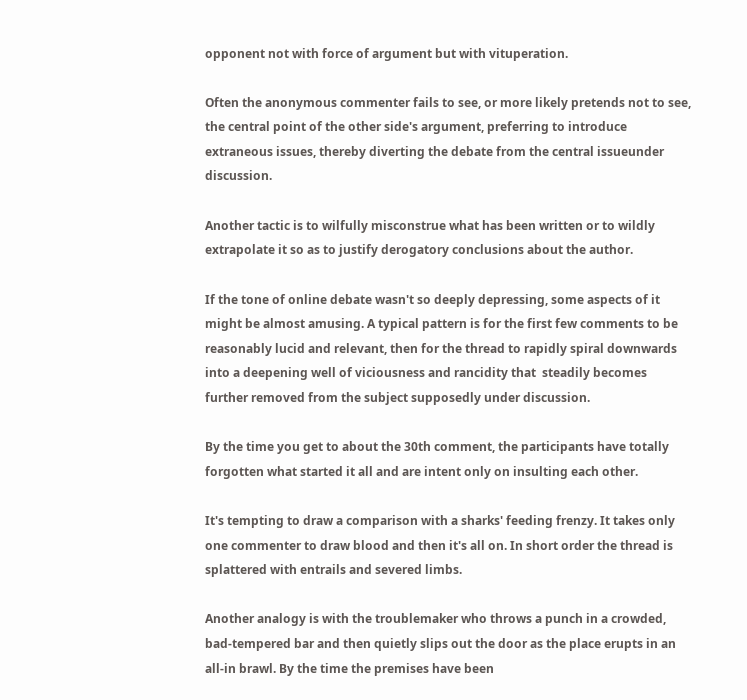opponent not with force of argument but with vituperation.

Often the anonymous commenter fails to see, or more likely pretends not to see, the central point of the other side's argument, preferring to introduce extraneous issues, thereby diverting the debate from the central issueunder discussion.

Another tactic is to wilfully misconstrue what has been written or to wildly extrapolate it so as to justify derogatory conclusions about the author.

If the tone of online debate wasn't so deeply depressing, some aspects of it might be almost amusing. A typical pattern is for the first few comments to be reasonably lucid and relevant, then for the thread to rapidly spiral downwards into a deepening well of viciousness and rancidity that  steadily becomes further removed from the subject supposedly under discussion.

By the time you get to about the 30th comment, the participants have totally forgotten what started it all and are intent only on insulting each other.

It's tempting to draw a comparison with a sharks' feeding frenzy. It takes only one commenter to draw blood and then it's all on. In short order the thread is splattered with entrails and severed limbs.

Another analogy is with the troublemaker who throws a punch in a crowded, bad-tempered bar and then quietly slips out the door as the place erupts in an all-in brawl. By the time the premises have been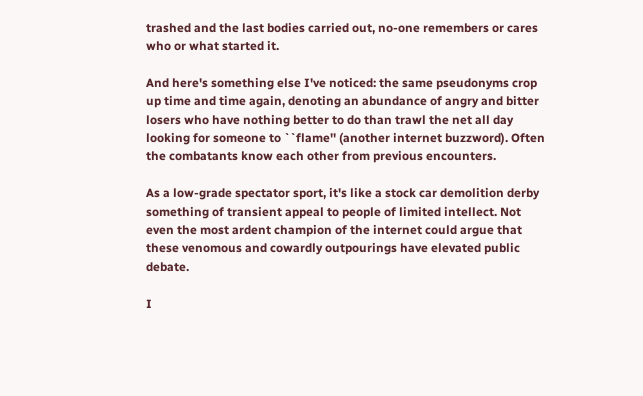trashed and the last bodies carried out, no-one remembers or cares who or what started it.

And here's something else I've noticed: the same pseudonyms crop up time and time again, denoting an abundance of angry and bitter losers who have nothing better to do than trawl the net all day looking for someone to ``flame'' (another internet buzzword). Often the combatants know each other from previous encounters.

As a low-grade spectator sport, it's like a stock car demolition derby  something of transient appeal to people of limited intellect. Not even the most ardent champion of the internet could argue that these venomous and cowardly outpourings have elevated public debate.

I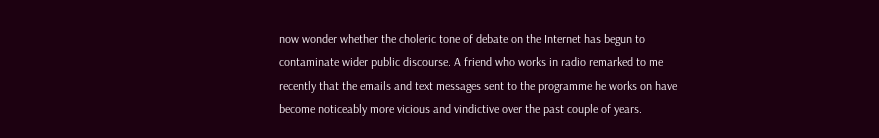now wonder whether the choleric tone of debate on the Internet has begun to contaminate wider public discourse. A friend who works in radio remarked to me recently that the emails and text messages sent to the programme he works on have become noticeably more vicious and vindictive over the past couple of years.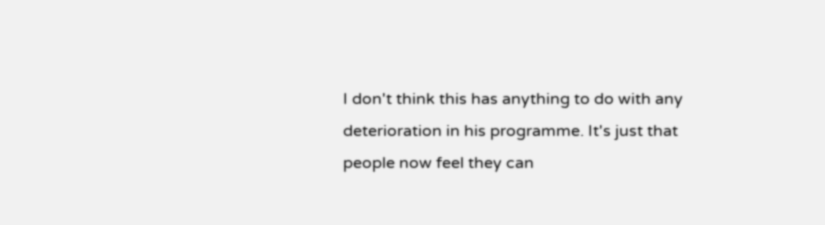I don't think this has anything to do with any deterioration in his programme. It's just that people now feel they can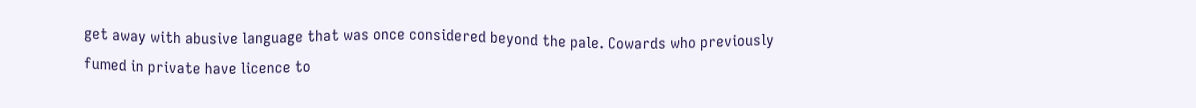get away with abusive language that was once considered beyond the pale. Cowards who previously fumed in private have licence to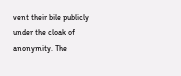vent their bile publicly under the cloak of anonymity. The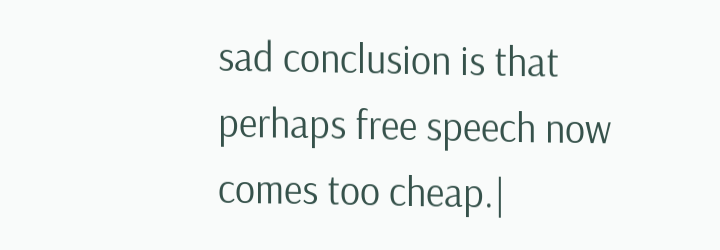sad conclusion is that perhaps free speech now comes too cheap.|